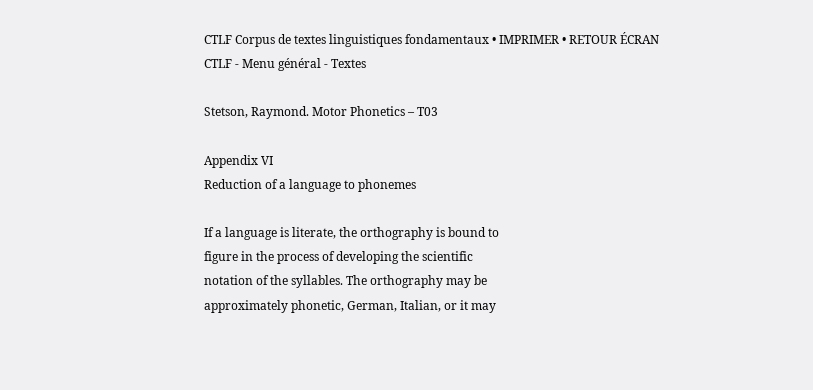CTLF Corpus de textes linguistiques fondamentaux • IMPRIMER • RETOUR ÉCRAN
CTLF - Menu général - Textes

Stetson, Raymond. Motor Phonetics – T03

Appendix VI
Reduction of a language to phonemes

If a language is literate, the orthography is bound to
figure in the process of developing the scientific
notation of the syllables. The orthography may be
approximately phonetic, German, Italian, or it may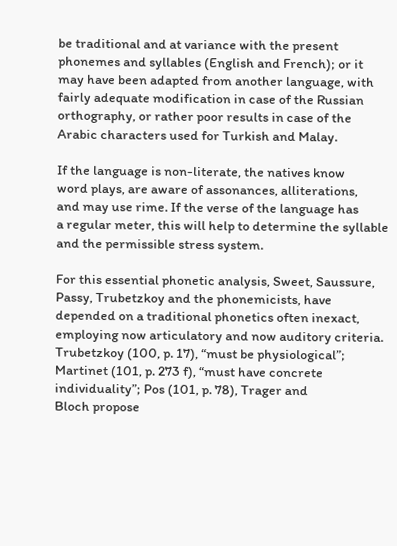be traditional and at variance with the present
phonemes and syllables (English and French); or it
may have been adapted from another language, with
fairly adequate modification in case of the Russian
orthography, or rather poor results in case of the
Arabic characters used for Turkish and Malay.

If the language is non-literate, the natives know
word plays, are aware of assonances, alliterations,
and may use rime. If the verse of the language has
a regular meter, this will help to determine the syllable
and the permissible stress system.

For this essential phonetic analysis, Sweet, Saussure,
Passy, Trubetzkoy and the phonemicists, have
depended on a traditional phonetics often inexact,
employing now articulatory and now auditory criteria.
Trubetzkoy (100, p. 17), “must be physiological”;
Martinet (101, p. 273 f), “must have concrete
individuality”; Pos (101, p. 78), Trager and
Bloch propose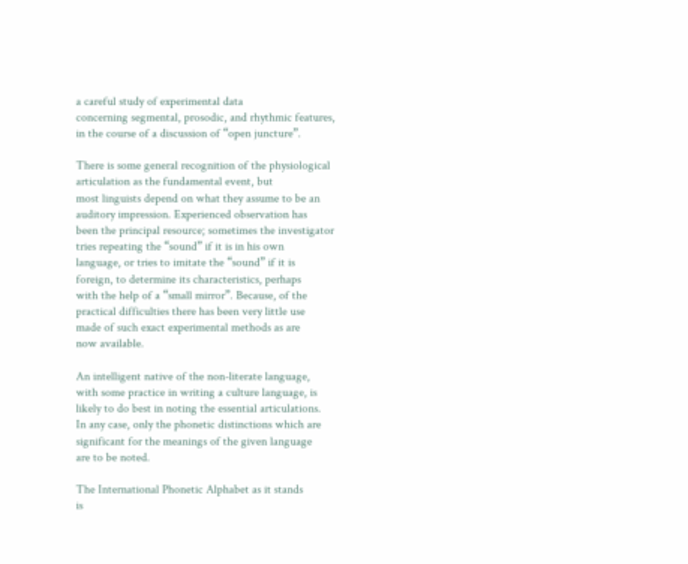a careful study of experimental data
concerning segmental, prosodic, and rhythmic features,
in the course of a discussion of “open juncture”.

There is some general recognition of the physiological
articulation as the fundamental event, but
most linguists depend on what they assume to be an
auditory impression. Experienced observation has
been the principal resource; sometimes the investigator
tries repeating the “sound” if it is in his own
language, or tries to imitate the “sound” if it is
foreign, to determine its characteristics, perhaps
with the help of a “small mirror”. Because, of the
practical difficulties there has been very little use
made of such exact experimental methods as are
now available.

An intelligent native of the non-literate language,
with some practice in writing a culture language, is
likely to do best in noting the essential articulations.
In any case, only the phonetic distinctions which are
significant for the meanings of the given language
are to be noted.

The International Phonetic Alphabet as it stands
is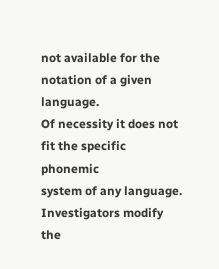not available for the notation of a given language.
Of necessity it does not fit the specific phonemic
system of any language. Investigators modify the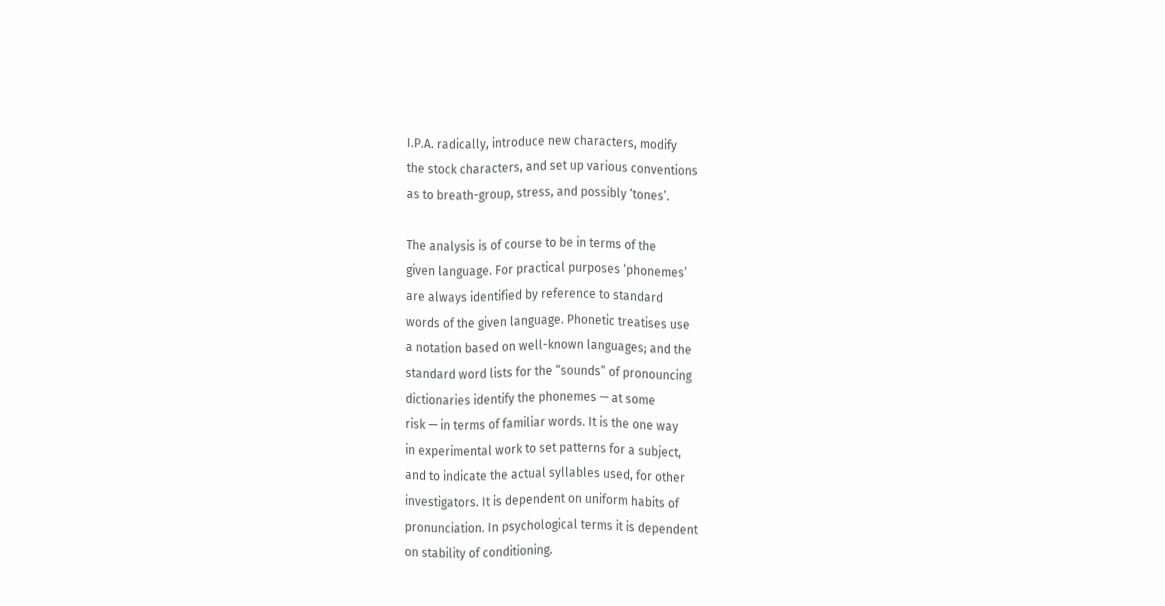I.P.A. radically, introduce new characters, modify
the stock characters, and set up various conventions
as to breath-group, stress, and possibly ‘tones’.

The analysis is of course to be in terms of the
given language. For practical purposes ‘phonemes’
are always identified by reference to standard
words of the given language. Phonetic treatises use
a notation based on well-known languages; and the
standard word lists for the “sounds” of pronouncing
dictionaries identify the phonemes — at some
risk — in terms of familiar words. It is the one way
in experimental work to set patterns for a subject,
and to indicate the actual syllables used, for other
investigators. It is dependent on uniform habits of
pronunciation. In psychological terms it is dependent
on stability of conditioning.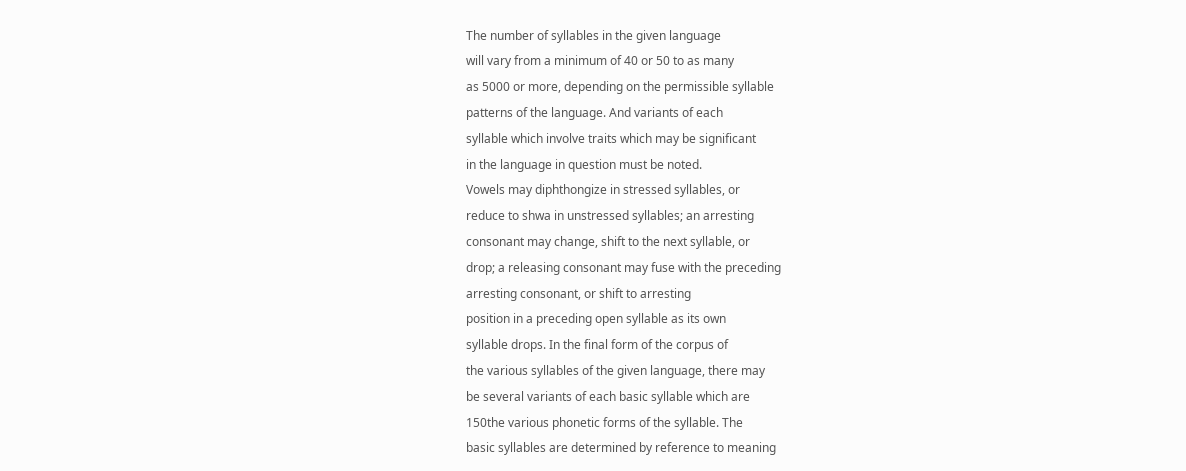The number of syllables in the given language
will vary from a minimum of 40 or 50 to as many
as 5000 or more, depending on the permissible syllable
patterns of the language. And variants of each
syllable which involve traits which may be significant
in the language in question must be noted.
Vowels may diphthongize in stressed syllables, or
reduce to shwa in unstressed syllables; an arresting
consonant may change, shift to the next syllable, or
drop; a releasing consonant may fuse with the preceding
arresting consonant, or shift to arresting
position in a preceding open syllable as its own
syllable drops. In the final form of the corpus of
the various syllables of the given language, there may
be several variants of each basic syllable which are
150the various phonetic forms of the syllable. The
basic syllables are determined by reference to meaning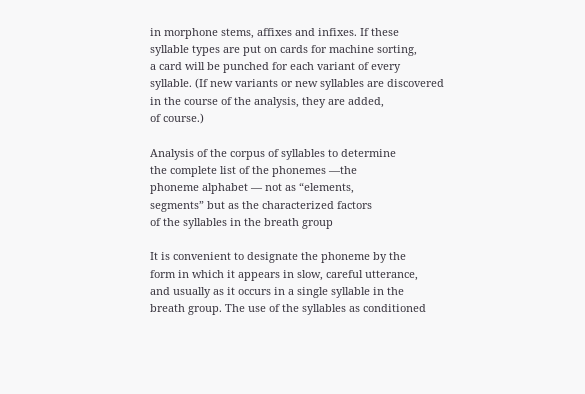in morphone stems, affixes and infixes. If these
syllable types are put on cards for machine sorting,
a card will be punched for each variant of every
syllable. (If new variants or new syllables are discovered
in the course of the analysis, they are added,
of course.)

Analysis of the corpus of syllables to determine
the complete list of the phonemes —the
phoneme alphabet — not as “elements,
segments” but as the characterized factors
of the syllables in the breath group

It is convenient to designate the phoneme by the
form in which it appears in slow, careful utterance,
and usually as it occurs in a single syllable in the
breath group. The use of the syllables as conditioned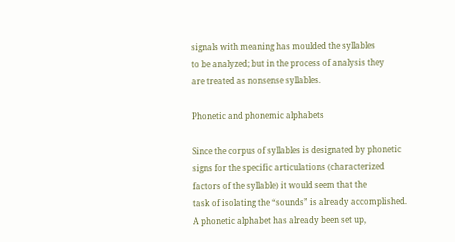signals with meaning has moulded the syllables
to be analyzed; but in the process of analysis they
are treated as nonsense syllables.

Phonetic and phonemic alphabets

Since the corpus of syllables is designated by phonetic
signs for the specific articulations (characterized
factors of the syllable) it would seem that the
task of isolating the “sounds” is already accomplished.
A phonetic alphabet has already been set up,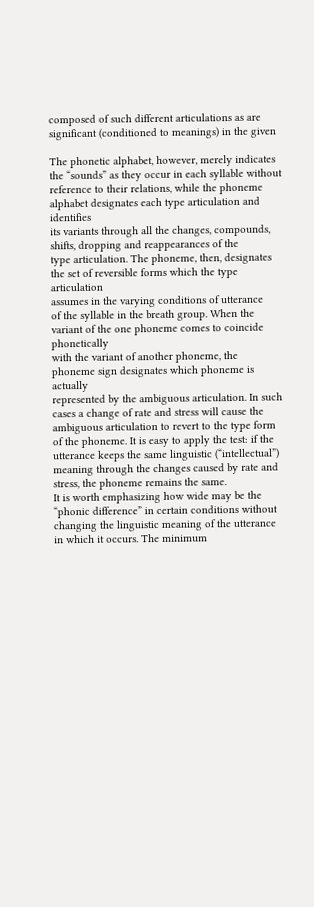composed of such different articulations as are
significant (conditioned to meanings) in the given

The phonetic alphabet, however, merely indicates
the “sounds” as they occur in each syllable without
reference to their relations, while the phoneme
alphabet designates each type articulation and identifies
its variants through all the changes, compounds,
shifts, dropping and reappearances of the
type articulation. The phoneme, then, designates
the set of reversible forms which the type articulation
assumes in the varying conditions of utterance
of the syllable in the breath group. When the
variant of the one phoneme comes to coincide phonetically
with the variant of another phoneme, the
phoneme sign designates which phoneme is actually
represented by the ambiguous articulation. In such
cases a change of rate and stress will cause the
ambiguous articulation to revert to the type form
of the phoneme. It is easy to apply the test: if the
utterance keeps the same linguistic (“intellectual”)
meaning through the changes caused by rate and
stress, the phoneme remains the same.
It is worth emphasizing how wide may be the
“phonic difference” in certain conditions without
changing the linguistic meaning of the utterance
in which it occurs. The minimum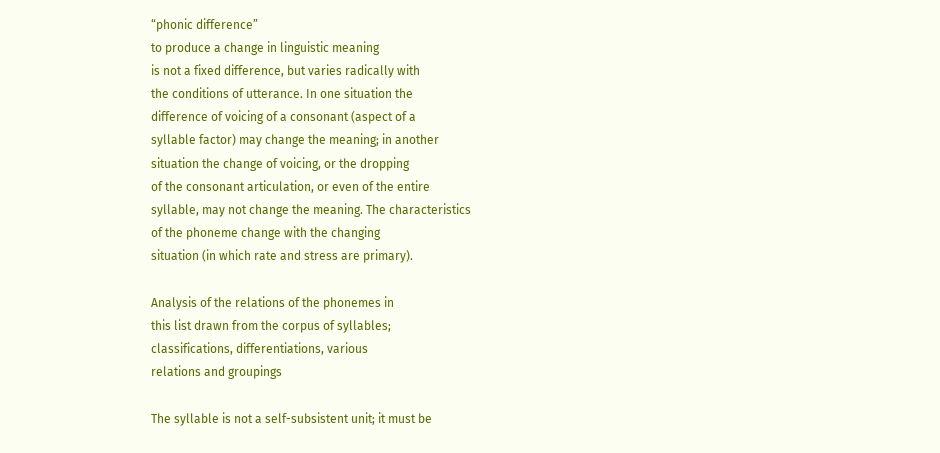“phonic difference”
to produce a change in linguistic meaning
is not a fixed difference, but varies radically with
the conditions of utterance. In one situation the
difference of voicing of a consonant (aspect of a
syllable factor) may change the meaning; in another
situation the change of voicing, or the dropping
of the consonant articulation, or even of the entire
syllable, may not change the meaning. The characteristics
of the phoneme change with the changing
situation (in which rate and stress are primary).

Analysis of the relations of the phonemes in
this list drawn from the corpus of syllables;
classifications, differentiations, various
relations and groupings

The syllable is not a self-subsistent unit; it must be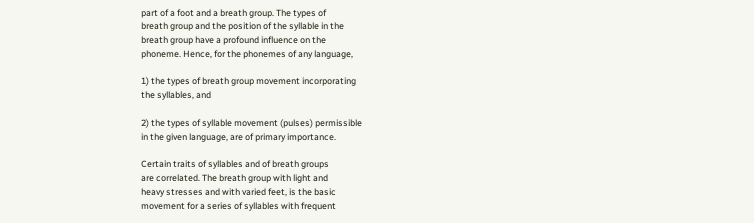part of a foot and a breath group. The types of
breath group and the position of the syllable in the
breath group have a profound influence on the
phoneme. Hence, for the phonemes of any language,

1) the types of breath group movement incorporating
the syllables, and

2) the types of syllable movement (pulses) permissible
in the given language, are of primary importance.

Certain traits of syllables and of breath groups
are correlated. The breath group with light and
heavy stresses and with varied feet, is the basic
movement for a series of syllables with frequent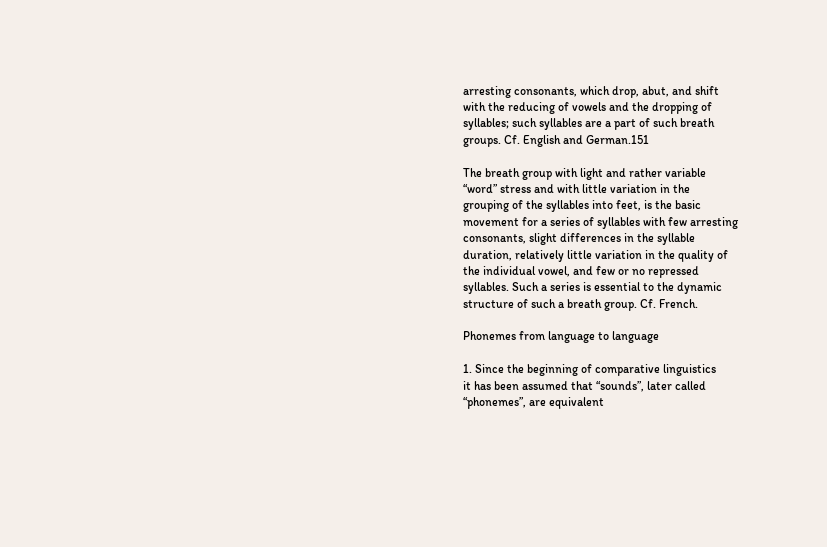arresting consonants, which drop, abut, and shift
with the reducing of vowels and the dropping of
syllables; such syllables are a part of such breath
groups. Cf. English and German.151

The breath group with light and rather variable
“word” stress and with little variation in the
grouping of the syllables into feet, is the basic
movement for a series of syllables with few arresting
consonants, slight differences in the syllable
duration, relatively little variation in the quality of
the individual vowel, and few or no repressed
syllables. Such a series is essential to the dynamic
structure of such a breath group. Cf. French.

Phonemes from language to language

1. Since the beginning of comparative linguistics
it has been assumed that “sounds”, later called
“phonemes”, are equivalent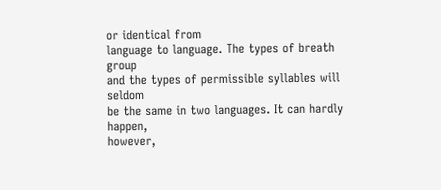or identical from
language to language. The types of breath group
and the types of permissible syllables will seldom
be the same in two languages. It can hardly happen,
however,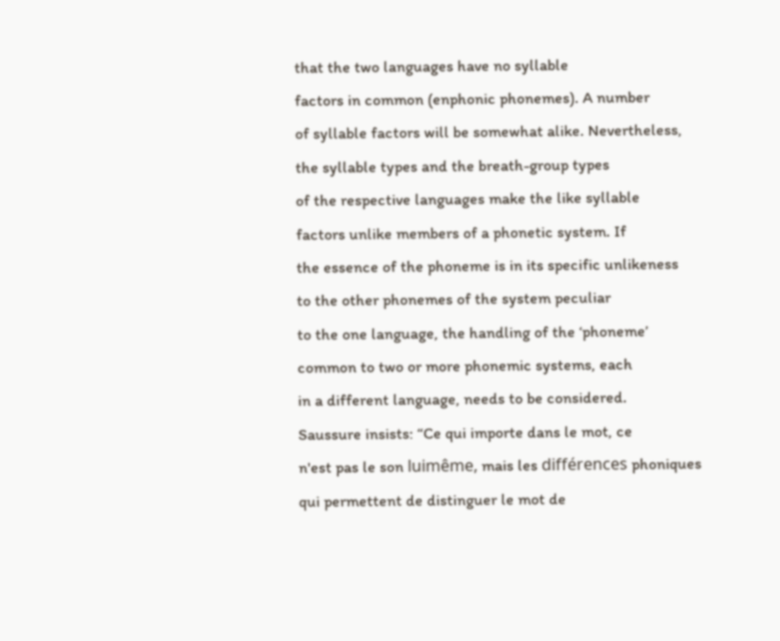that the two languages have no syllable
factors in common (enphonic phonemes). A number
of syllable factors will be somewhat alike. Nevertheless,
the syllable types and the breath-group types
of the respective languages make the like syllable
factors unlike members of a phonetic system. If
the essence of the phoneme is in its specific unlikeness
to the other phonemes of the system peculiar
to the one language, the handling of the ‘phoneme’
common to two or more phonemic systems, each
in a different language, needs to be considered.
Saussure insists: “Ce qui importe dans le mot, ce
n'est pas le son luimême, mais les différences phoniques
qui permettent de distinguer le mot de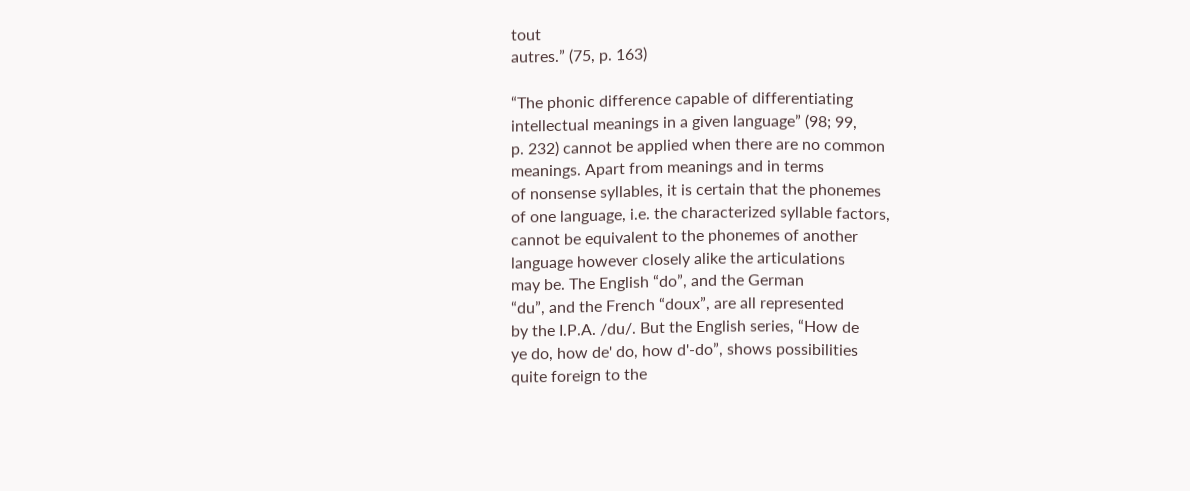tout
autres.” (75, p. 163)

“The phonic difference capable of differentiating
intellectual meanings in a given language” (98; 99,
p. 232) cannot be applied when there are no common
meanings. Apart from meanings and in terms
of nonsense syllables, it is certain that the phonemes
of one language, i.e. the characterized syllable factors,
cannot be equivalent to the phonemes of another
language however closely alike the articulations
may be. The English “do”, and the German
“du”, and the French “doux”, are all represented
by the I.P.A. /du/. But the English series, “How de
ye do, how de' do, how d'-do”, shows possibilities
quite foreign to the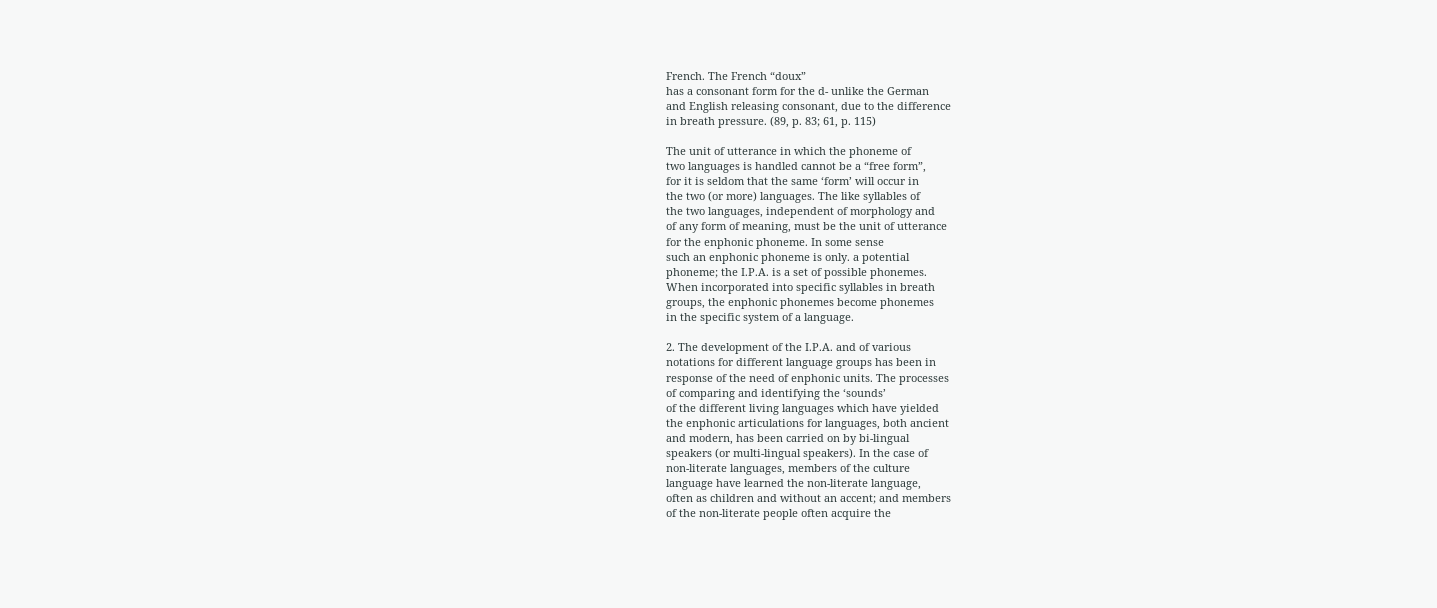French. The French “doux”
has a consonant form for the d- unlike the German
and English releasing consonant, due to the difference
in breath pressure. (89, p. 83; 61, p. 115)

The unit of utterance in which the phoneme of
two languages is handled cannot be a “free form”,
for it is seldom that the same ‘form’ will occur in
the two (or more) languages. The like syllables of
the two languages, independent of morphology and
of any form of meaning, must be the unit of utterance
for the enphonic phoneme. In some sense
such an enphonic phoneme is only. a potential
phoneme; the I.P.A. is a set of possible phonemes.
When incorporated into specific syllables in breath
groups, the enphonic phonemes become phonemes
in the specific system of a language.

2. The development of the I.P.A. and of various
notations for different language groups has been in
response of the need of enphonic units. The processes
of comparing and identifying the ‘sounds’
of the different living languages which have yielded
the enphonic articulations for languages, both ancient
and modern, has been carried on by bi-lingual
speakers (or multi-lingual speakers). In the case of
non-literate languages, members of the culture
language have learned the non-literate language,
often as children and without an accent; and members
of the non-literate people often acquire the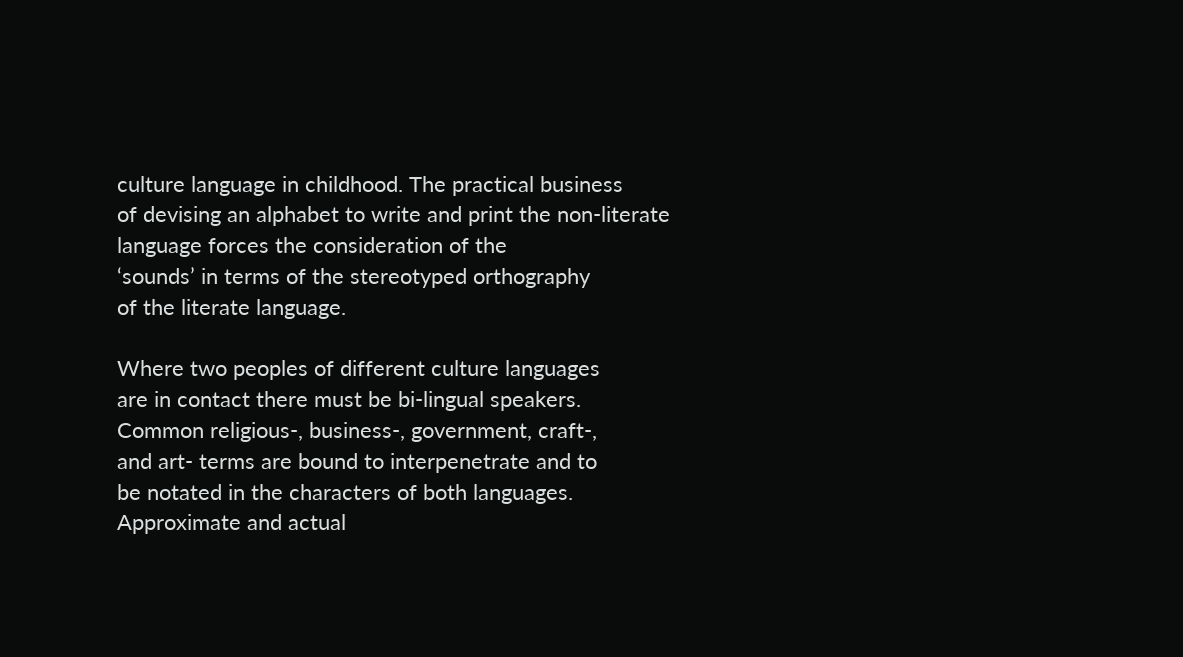culture language in childhood. The practical business
of devising an alphabet to write and print the non-literate
language forces the consideration of the
‘sounds’ in terms of the stereotyped orthography
of the literate language.

Where two peoples of different culture languages
are in contact there must be bi-lingual speakers.
Common religious-, business-, government, craft-,
and art- terms are bound to interpenetrate and to
be notated in the characters of both languages.
Approximate and actual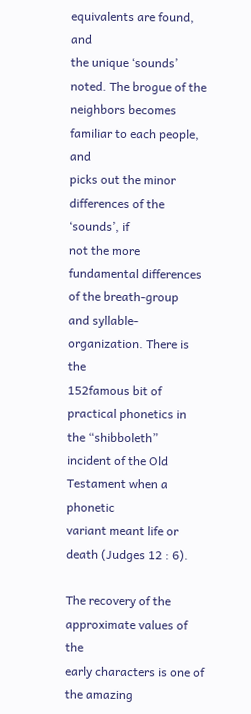equivalents are found, and
the unique ‘sounds’ noted. The brogue of the
neighbors becomes familiar to each people, and
picks out the minor differences of the ‘sounds’, if
not the more fundamental differences of the breath-group
and syllable-organization. There is the
152famous bit of practical phonetics in the “shibboleth”
incident of the Old Testament when a phonetic
variant meant life or death (Judges 12 : 6).

The recovery of the approximate values of the
early characters is one of the amazing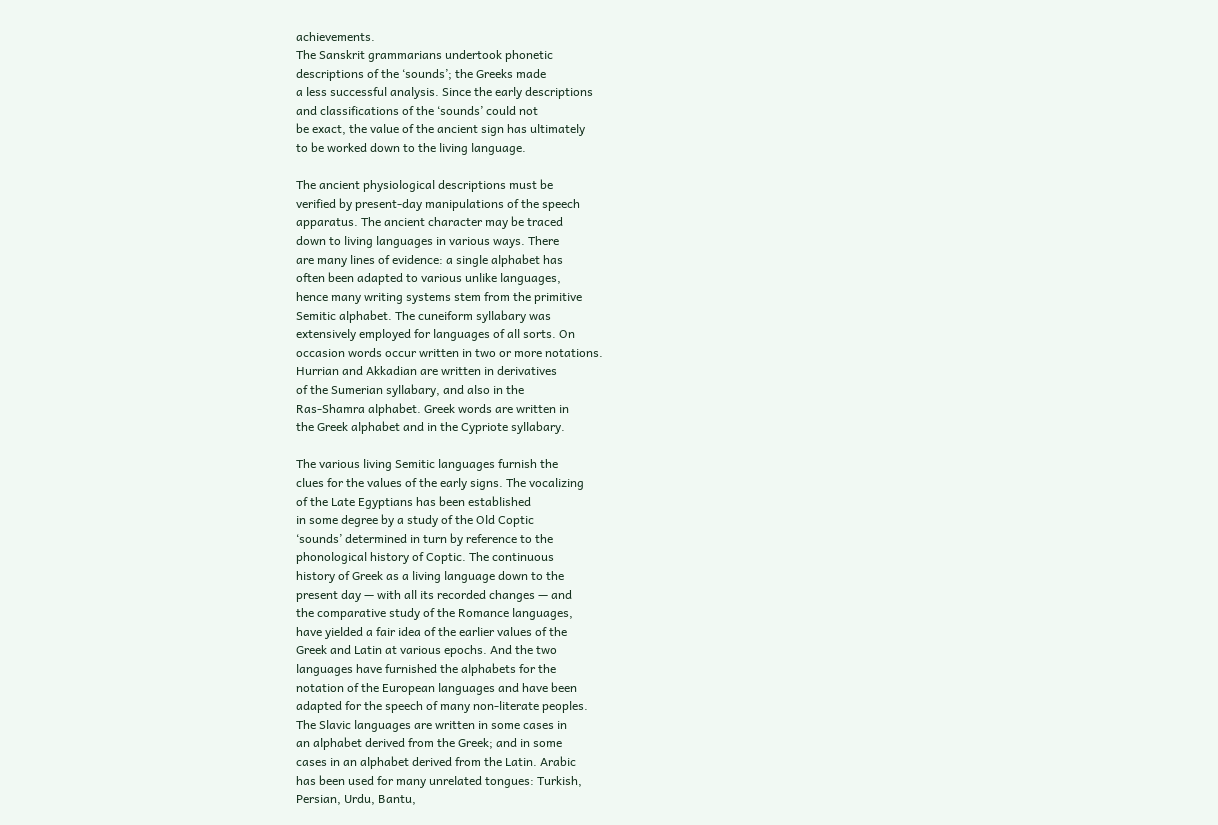achievements.
The Sanskrit grammarians undertook phonetic
descriptions of the ‘sounds’; the Greeks made
a less successful analysis. Since the early descriptions
and classifications of the ‘sounds’ could not
be exact, the value of the ancient sign has ultimately
to be worked down to the living language.

The ancient physiological descriptions must be
verified by present-day manipulations of the speech
apparatus. The ancient character may be traced
down to living languages in various ways. There
are many lines of evidence: a single alphabet has
often been adapted to various unlike languages,
hence many writing systems stem from the primitive
Semitic alphabet. The cuneiform syllabary was
extensively employed for languages of all sorts. On
occasion words occur written in two or more notations.
Hurrian and Akkadian are written in derivatives
of the Sumerian syllabary, and also in the
Ras-Shamra alphabet. Greek words are written in
the Greek alphabet and in the Cypriote syllabary.

The various living Semitic languages furnish the
clues for the values of the early signs. The vocalizing
of the Late Egyptians has been established
in some degree by a study of the Old Coptic
‘sounds’ determined in turn by reference to the
phonological history of Coptic. The continuous
history of Greek as a living language down to the
present day — with all its recorded changes — and
the comparative study of the Romance languages,
have yielded a fair idea of the earlier values of the
Greek and Latin at various epochs. And the two
languages have furnished the alphabets for the
notation of the European languages and have been
adapted for the speech of many non-literate peoples.
The Slavic languages are written in some cases in
an alphabet derived from the Greek; and in some
cases in an alphabet derived from the Latin. Arabic
has been used for many unrelated tongues: Turkish,
Persian, Urdu, Bantu,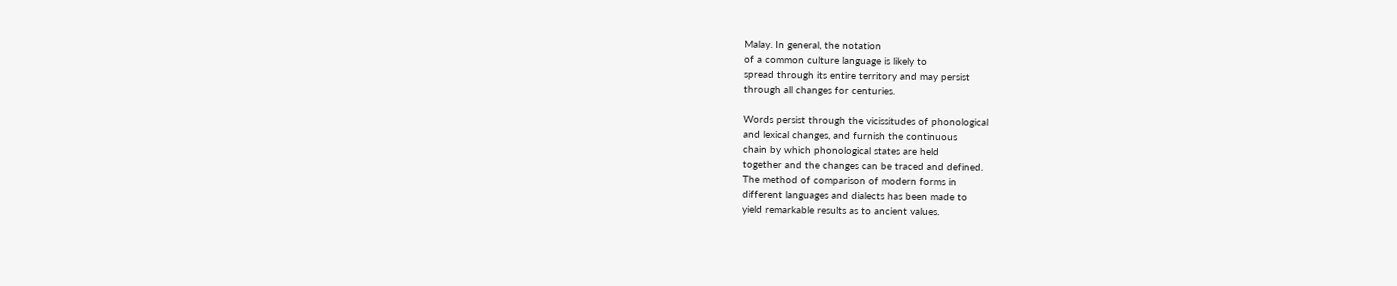Malay. In general, the notation
of a common culture language is likely to
spread through its entire territory and may persist
through all changes for centuries.

Words persist through the vicissitudes of phonological
and lexical changes, and furnish the continuous
chain by which phonological states are held
together and the changes can be traced and defined.
The method of comparison of modern forms in
different languages and dialects has been made to
yield remarkable results as to ancient values.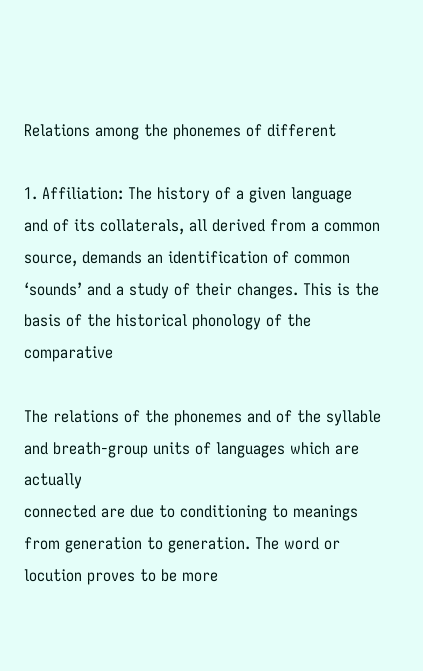Relations among the phonemes of different

1. Affiliation: The history of a given language
and of its collaterals, all derived from a common
source, demands an identification of common
‘sounds’ and a study of their changes. This is the
basis of the historical phonology of the comparative

The relations of the phonemes and of the syllable
and breath-group units of languages which are actually
connected are due to conditioning to meanings
from generation to generation. The word or
locution proves to be more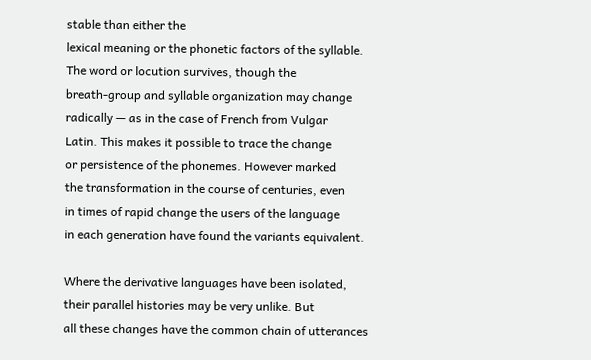stable than either the
lexical meaning or the phonetic factors of the syllable.
The word or locution survives, though the
breath-group and syllable organization may change
radically — as in the case of French from Vulgar
Latin. This makes it possible to trace the change
or persistence of the phonemes. However marked
the transformation in the course of centuries, even
in times of rapid change the users of the language
in each generation have found the variants equivalent.

Where the derivative languages have been isolated,
their parallel histories may be very unlike. But
all these changes have the common chain of utterances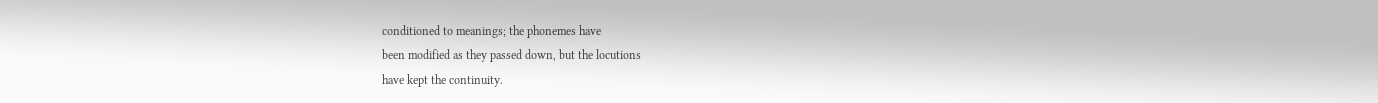conditioned to meanings; the phonemes have
been modified as they passed down, but the locutions
have kept the continuity.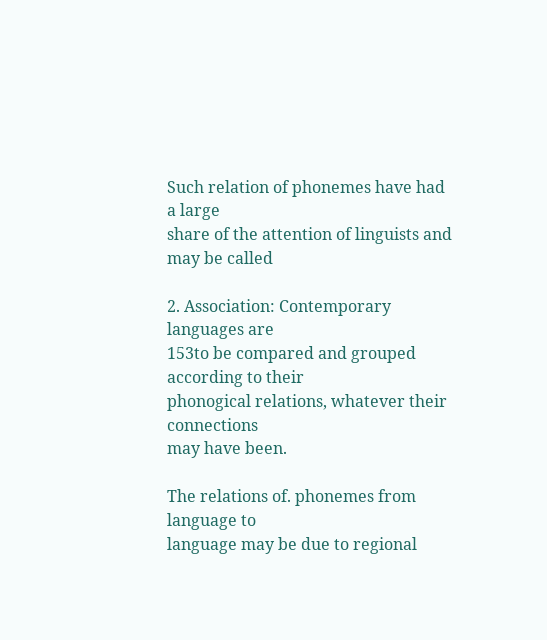Such relation of phonemes have had a large
share of the attention of linguists and may be called

2. Association: Contemporary languages are
153to be compared and grouped according to their
phonogical relations, whatever their connections
may have been.

The relations of. phonemes from language to
language may be due to regional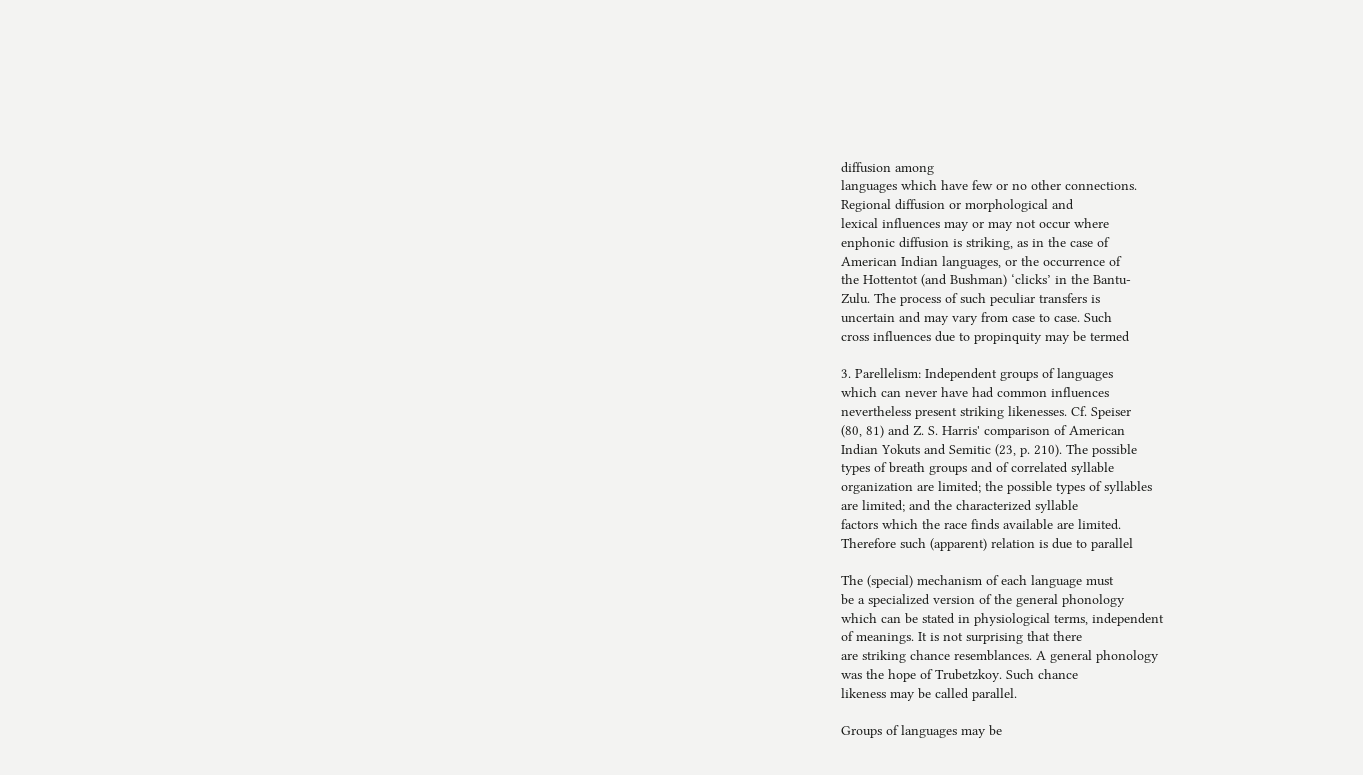diffusion among
languages which have few or no other connections.
Regional diffusion or morphological and
lexical influences may or may not occur where
enphonic diffusion is striking, as in the case of
American Indian languages, or the occurrence of
the Hottentot (and Bushman) ‘clicks’ in the Bantu-
Zulu. The process of such peculiar transfers is
uncertain and may vary from case to case. Such
cross influences due to propinquity may be termed

3. Parellelism: Independent groups of languages
which can never have had common influences
nevertheless present striking likenesses. Cf. Speiser
(80, 81) and Z. S. Harris' comparison of American
Indian Yokuts and Semitic (23, p. 210). The possible
types of breath groups and of correlated syllable
organization are limited; the possible types of syllables
are limited; and the characterized syllable
factors which the race finds available are limited.
Therefore such (apparent) relation is due to parallel

The (special) mechanism of each language must
be a specialized version of the general phonology
which can be stated in physiological terms, independent
of meanings. It is not surprising that there
are striking chance resemblances. A general phonology
was the hope of Trubetzkoy. Such chance
likeness may be called parallel.

Groups of languages may be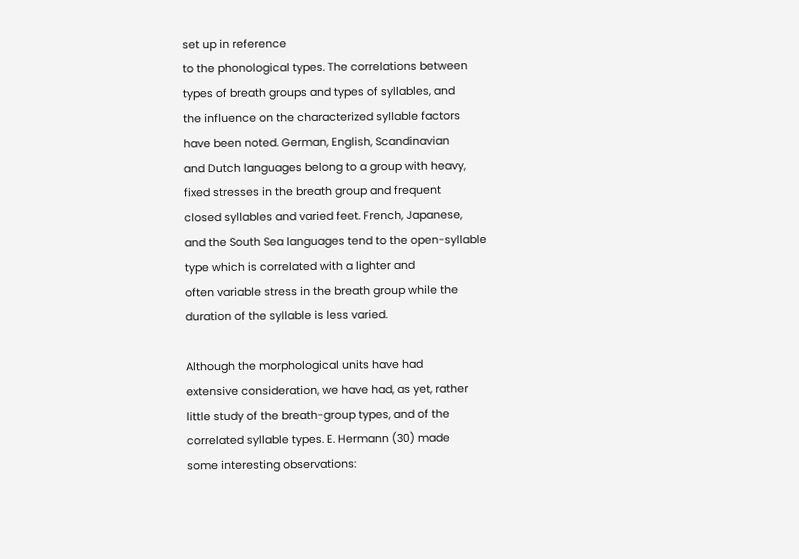set up in reference
to the phonological types. The correlations between
types of breath groups and types of syllables, and
the influence on the characterized syllable factors
have been noted. German, English, Scandinavian
and Dutch languages belong to a group with heavy,
fixed stresses in the breath group and frequent
closed syllables and varied feet. French, Japanese,
and the South Sea languages tend to the open-syllable
type which is correlated with a lighter and
often variable stress in the breath group while the
duration of the syllable is less varied.

Although the morphological units have had
extensive consideration, we have had, as yet, rather
little study of the breath-group types, and of the
correlated syllable types. E. Hermann (30) made
some interesting observations: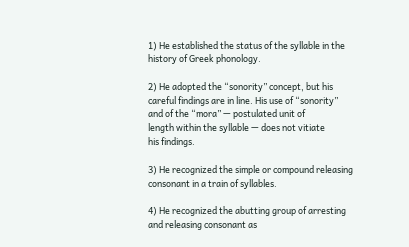1) He established the status of the syllable in the
history of Greek phonology.

2) He adopted the “sonority” concept, but his
careful findings are in line. His use of “sonority”
and of the “mora” — postulated unit of
length within the syllable — does not vitiate
his findings.

3) He recognized the simple or compound releasing
consonant in a train of syllables.

4) He recognized the abutting group of arresting
and releasing consonant as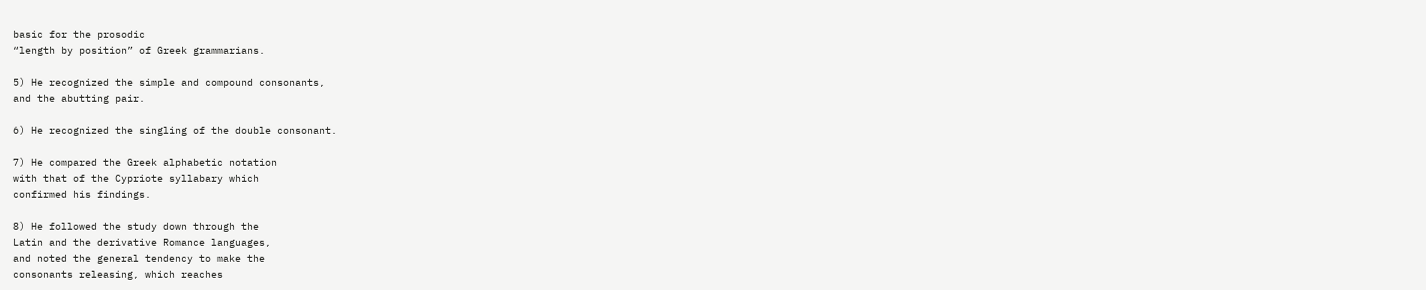basic for the prosodic
“length by position” of Greek grammarians.

5) He recognized the simple and compound consonants,
and the abutting pair.

6) He recognized the singling of the double consonant.

7) He compared the Greek alphabetic notation
with that of the Cypriote syllabary which
confirmed his findings.

8) He followed the study down through the
Latin and the derivative Romance languages,
and noted the general tendency to make the
consonants releasing, which reaches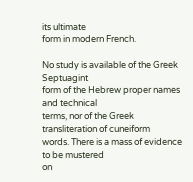its ultimate
form in modern French.

No study is available of the Greek Septuagint
form of the Hebrew proper names and technical
terms, nor of the Greek transliteration of cuneiform
words. There is a mass of evidence to be mustered
on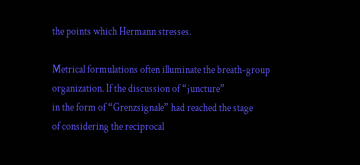the points which Hermann stresses.

Metrical formulations often illuminate the breath-group
organization. If the discussion of “juncture”
in the form of “Grenzsignale” had reached the stage
of considering the reciprocal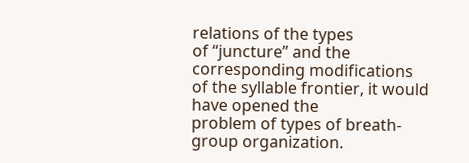relations of the types
of “juncture” and the corresponding modifications
of the syllable frontier, it would have opened the
problem of types of breath-group organization.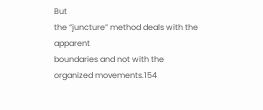But
the “juncture” method deals with the apparent
boundaries and not with the organized movements.154